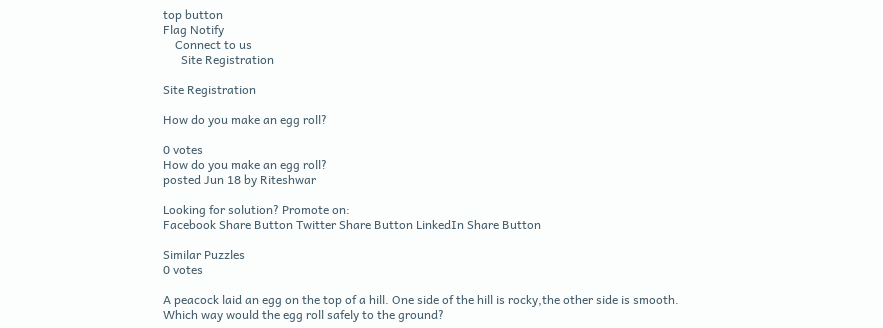top button
Flag Notify
    Connect to us
      Site Registration

Site Registration

How do you make an egg roll?

0 votes
How do you make an egg roll?
posted Jun 18 by Riteshwar

Looking for solution? Promote on:
Facebook Share Button Twitter Share Button LinkedIn Share Button

Similar Puzzles
0 votes

A peacock laid an egg on the top of a hill. One side of the hill is rocky,the other side is smooth.
Which way would the egg roll safely to the ground?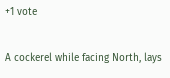+1 vote

A cockerel while facing North, lays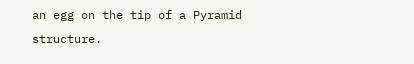an egg on the tip of a Pyramid structure.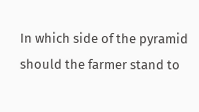In which side of the pyramid should the farmer stand to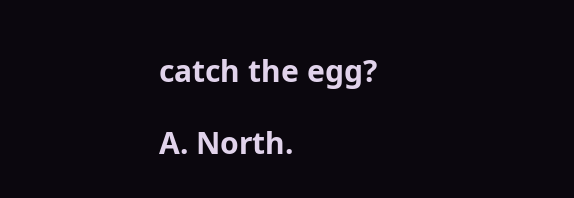catch the egg?

A. North.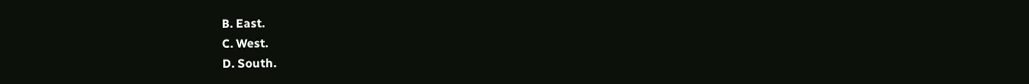B. East.
C. West.
D. South.